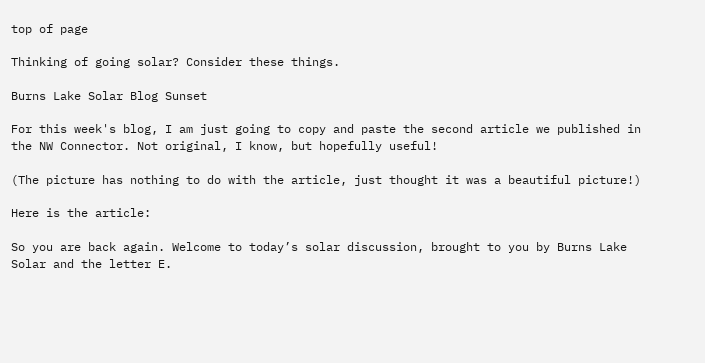top of page

Thinking of going solar? Consider these things.

Burns Lake Solar Blog Sunset

For this week's blog, I am just going to copy and paste the second article we published in the NW Connector. Not original, I know, but hopefully useful!

(The picture has nothing to do with the article, just thought it was a beautiful picture!)

Here is the article:

So you are back again. Welcome to today’s solar discussion, brought to you by Burns Lake Solar and the letter E.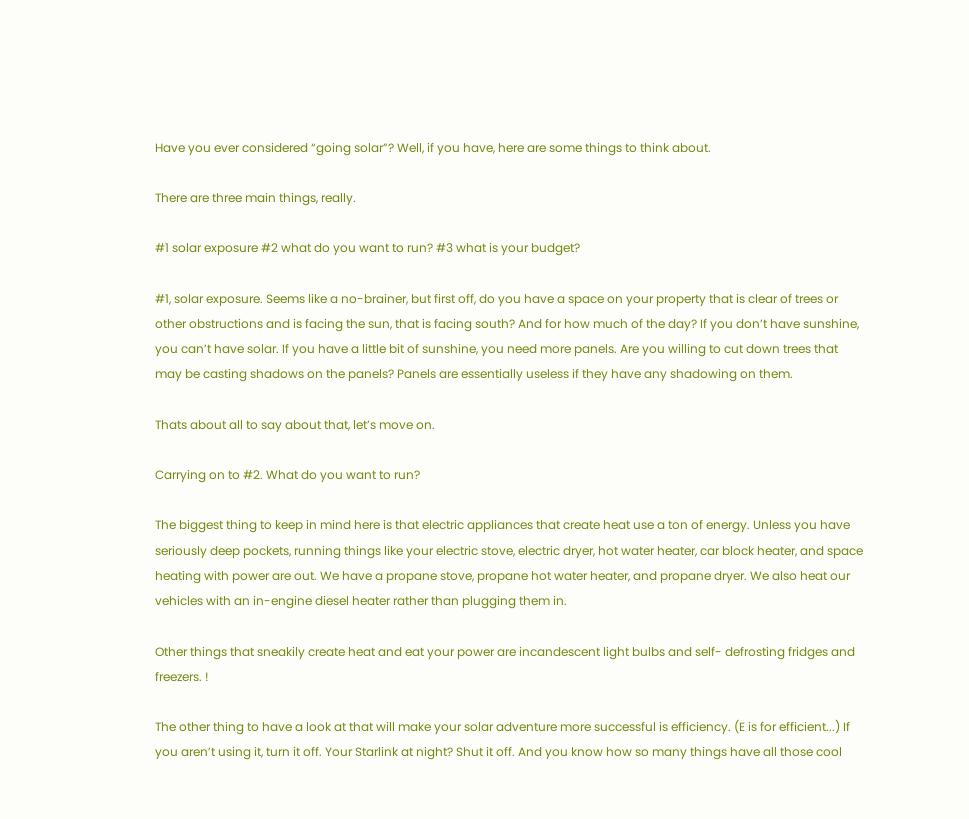Have you ever considered “going solar”? Well, if you have, here are some things to think about.

There are three main things, really.

#1 solar exposure #2 what do you want to run? #3 what is your budget?

#1, solar exposure. Seems like a no-brainer, but first off, do you have a space on your property that is clear of trees or other obstructions and is facing the sun, that is facing south? And for how much of the day? If you don’t have sunshine, you can’t have solar. If you have a little bit of sunshine, you need more panels. Are you willing to cut down trees that may be casting shadows on the panels? Panels are essentially useless if they have any shadowing on them.

Thats about all to say about that, let’s move on.

Carrying on to #2. What do you want to run?

The biggest thing to keep in mind here is that electric appliances that create heat use a ton of energy. Unless you have seriously deep pockets, running things like your electric stove, electric dryer, hot water heater, car block heater, and space heating with power are out. We have a propane stove, propane hot water heater, and propane dryer. We also heat our vehicles with an in-engine diesel heater rather than plugging them in.

Other things that sneakily create heat and eat your power are incandescent light bulbs and self- defrosting fridges and freezers. !

The other thing to have a look at that will make your solar adventure more successful is efficiency. (E is for efficient...) If you aren’t using it, turn it off. Your Starlink at night? Shut it off. And you know how so many things have all those cool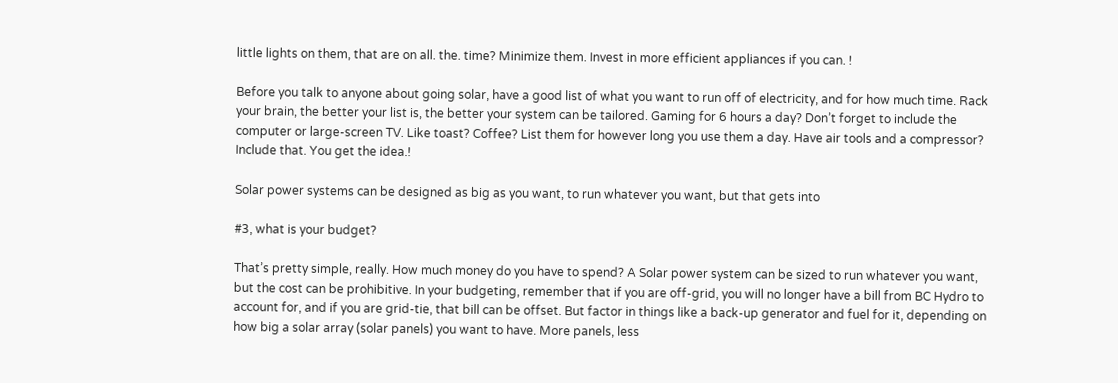little lights on them, that are on all. the. time? Minimize them. Invest in more efficient appliances if you can. !

Before you talk to anyone about going solar, have a good list of what you want to run off of electricity, and for how much time. Rack your brain, the better your list is, the better your system can be tailored. Gaming for 6 hours a day? Don’t forget to include the computer or large-screen TV. Like toast? Coffee? List them for however long you use them a day. Have air tools and a compressor? Include that. You get the idea.!

Solar power systems can be designed as big as you want, to run whatever you want, but that gets into

#3, what is your budget?

That’s pretty simple, really. How much money do you have to spend? A Solar power system can be sized to run whatever you want, but the cost can be prohibitive. In your budgeting, remember that if you are off-grid, you will no longer have a bill from BC Hydro to account for, and if you are grid-tie, that bill can be offset. But factor in things like a back-up generator and fuel for it, depending on how big a solar array (solar panels) you want to have. More panels, less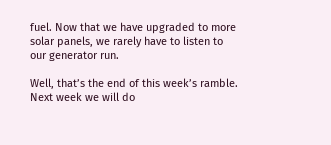fuel. Now that we have upgraded to more solar panels, we rarely have to listen to our generator run.

Well, that’s the end of this week’s ramble. Next week we will do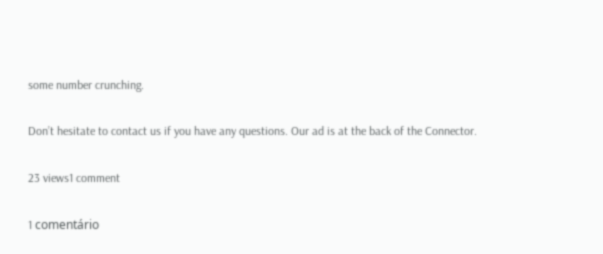some number crunching.

Don’t hesitate to contact us if you have any questions. Our ad is at the back of the Connector.

23 views1 comment

1 comentário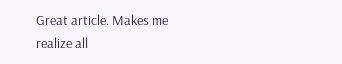Great article. Makes me realize all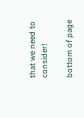that we need to consider!

bottom of page